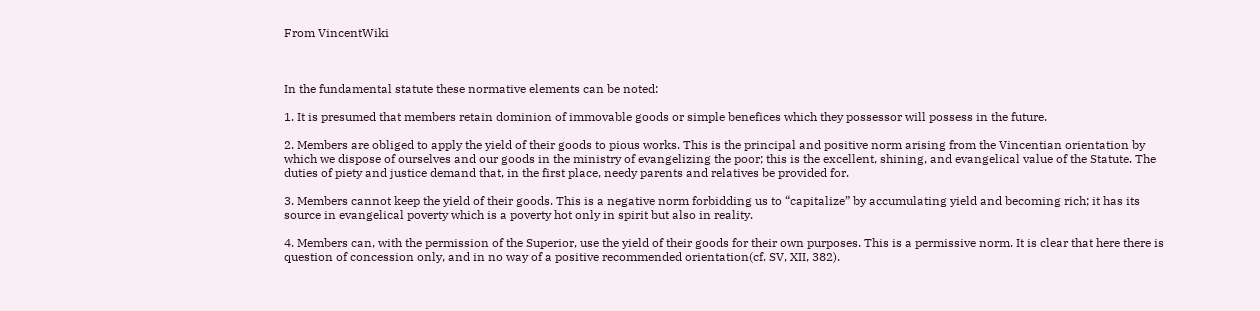From VincentWiki



In the fundamental statute these normative elements can be noted:

1. It is presumed that members retain dominion of immovable goods or simple benefices which they possessor will possess in the future.

2. Members are obliged to apply the yield of their goods to pious works. This is the principal and positive norm arising from the Vincentian orientation by which we dispose of ourselves and our goods in the ministry of evangelizing the poor; this is the excellent, shining, and evangelical value of the Statute. The duties of piety and justice demand that, in the first place, needy parents and relatives be provided for.

3. Members cannot keep the yield of their goods. This is a negative norm forbidding us to “capitalize” by accumulating yield and becoming rich; it has its source in evangelical poverty which is a poverty hot only in spirit but also in reality.

4. Members can, with the permission of the Superior, use the yield of their goods for their own purposes. This is a permissive norm. It is clear that here there is question of concession only, and in no way of a positive recommended orientation(cf. SV, XII, 382).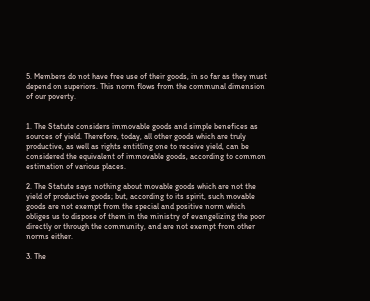5. Members do not have free use of their goods, in so far as they must depend on superiors. This norm flows from the communal dimension of our poverty.


1. The Statute considers immovable goods and simple benefices as sources of yield. Therefore, today, all other goods which are truly productive, as well as rights entitling one to receive yield, can be considered the equivalent of immovable goods, according to common estimation of various places.

2. The Statute says nothing about movable goods which are not the yield of productive goods; but, according to its spirit, such movable goods are not exempt from the special and positive norm which obliges us to dispose of them in the ministry of evangelizing the poor directly or through the community, and are not exempt from other norms either.

3. The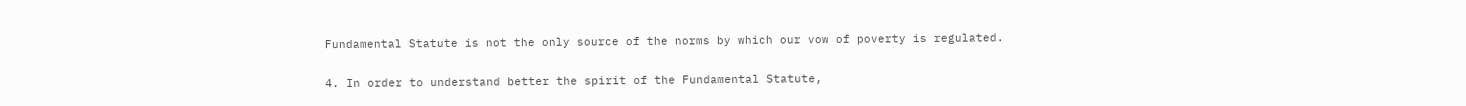Fundamental Statute is not the only source of the norms by which our vow of poverty is regulated.

4. In order to understand better the spirit of the Fundamental Statute,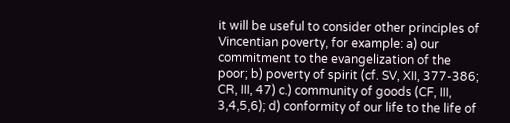it will be useful to consider other principles of Vincentian poverty, for example: a) our commitment to the evangelization of the poor; b) poverty of spirit (cf. SV, XII, 377-386; CR, III, 47) c.) community of goods (CF, III, 3,4,5,6); d) conformity of our life to the life of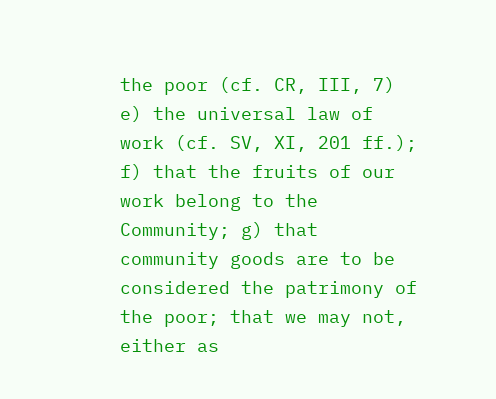the poor (cf. CR, III, 7) e) the universal law of work (cf. SV, XI, 201 ff.); f) that the fruits of our work belong to the Community; g) that community goods are to be considered the patrimony of the poor; that we may not, either as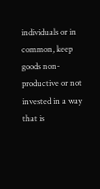individuals or in common, keep goods non-productive or not invested in a way that is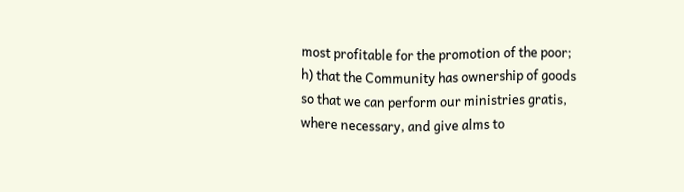most profitable for the promotion of the poor; h) that the Community has ownership of goods so that we can perform our ministries gratis, where necessary, and give alms to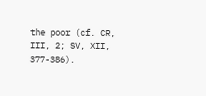the poor (cf. CR, III, 2; SV, XII, 377-386).